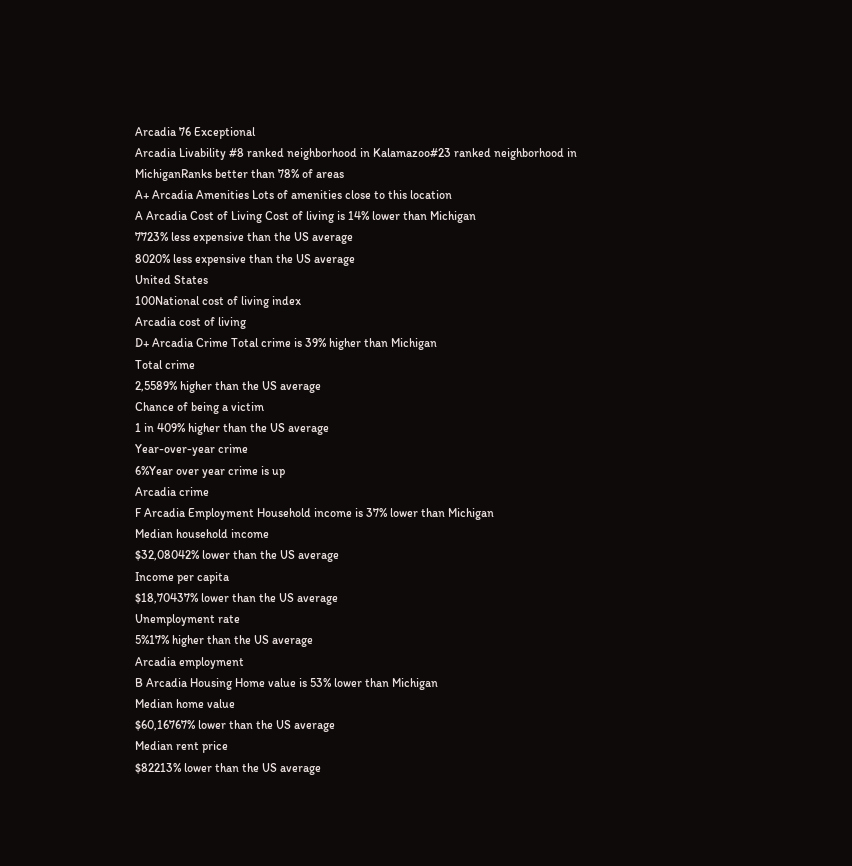Arcadia 76 Exceptional
Arcadia Livability #8 ranked neighborhood in Kalamazoo#23 ranked neighborhood in MichiganRanks better than 78% of areas
A+ Arcadia Amenities Lots of amenities close to this location
A Arcadia Cost of Living Cost of living is 14% lower than Michigan
7723% less expensive than the US average
8020% less expensive than the US average
United States
100National cost of living index
Arcadia cost of living
D+ Arcadia Crime Total crime is 39% higher than Michigan
Total crime
2,5589% higher than the US average
Chance of being a victim
1 in 409% higher than the US average
Year-over-year crime
6%Year over year crime is up
Arcadia crime
F Arcadia Employment Household income is 37% lower than Michigan
Median household income
$32,08042% lower than the US average
Income per capita
$18,70437% lower than the US average
Unemployment rate
5%17% higher than the US average
Arcadia employment
B Arcadia Housing Home value is 53% lower than Michigan
Median home value
$60,16767% lower than the US average
Median rent price
$82213% lower than the US average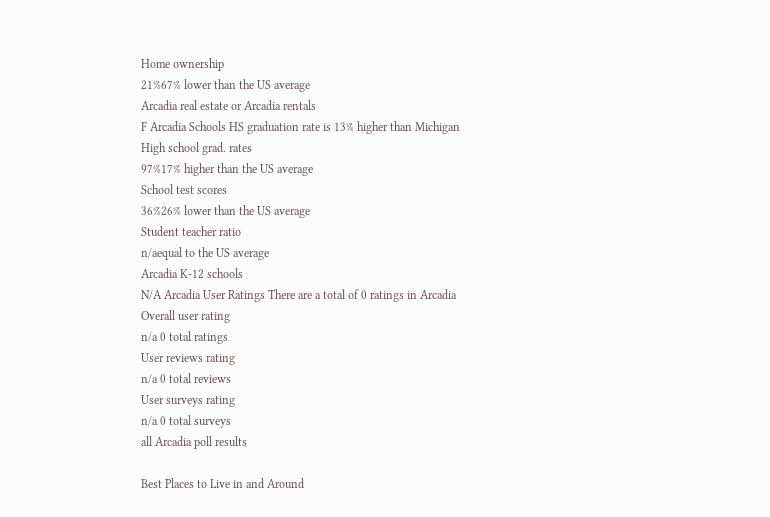Home ownership
21%67% lower than the US average
Arcadia real estate or Arcadia rentals
F Arcadia Schools HS graduation rate is 13% higher than Michigan
High school grad. rates
97%17% higher than the US average
School test scores
36%26% lower than the US average
Student teacher ratio
n/aequal to the US average
Arcadia K-12 schools
N/A Arcadia User Ratings There are a total of 0 ratings in Arcadia
Overall user rating
n/a 0 total ratings
User reviews rating
n/a 0 total reviews
User surveys rating
n/a 0 total surveys
all Arcadia poll results

Best Places to Live in and Around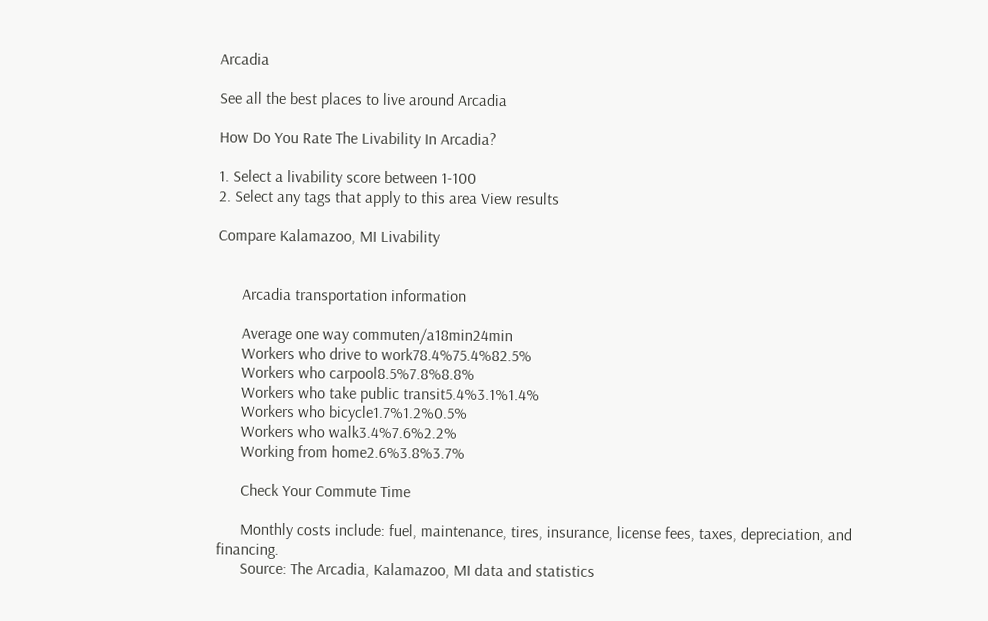Arcadia

See all the best places to live around Arcadia

How Do You Rate The Livability In Arcadia?

1. Select a livability score between 1-100
2. Select any tags that apply to this area View results

Compare Kalamazoo, MI Livability


      Arcadia transportation information

      Average one way commuten/a18min24min
      Workers who drive to work78.4%75.4%82.5%
      Workers who carpool8.5%7.8%8.8%
      Workers who take public transit5.4%3.1%1.4%
      Workers who bicycle1.7%1.2%0.5%
      Workers who walk3.4%7.6%2.2%
      Working from home2.6%3.8%3.7%

      Check Your Commute Time

      Monthly costs include: fuel, maintenance, tires, insurance, license fees, taxes, depreciation, and financing.
      Source: The Arcadia, Kalamazoo, MI data and statistics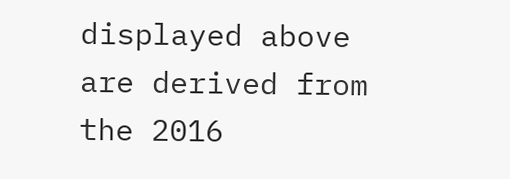displayed above are derived from the 2016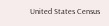United States Census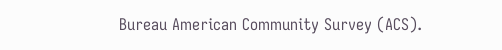Bureau American Community Survey (ACS).